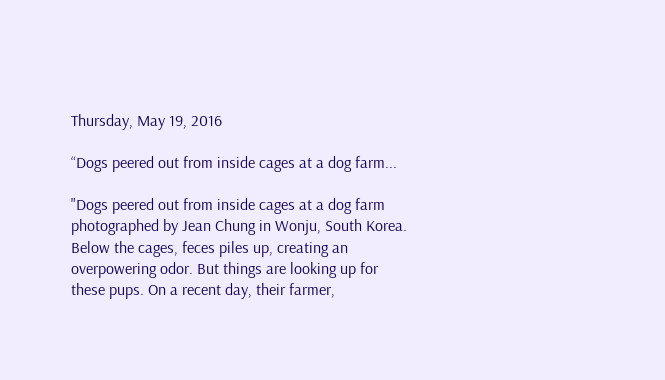Thursday, May 19, 2016

“Dogs peered out from inside cages at a dog farm...

"Dogs peered out from inside cages at a dog farm photographed by Jean Chung in Wonju, South Korea. Below the cages, feces piles up, creating an overpowering odor. But things are looking up for these pups. On a recent day, their farmer,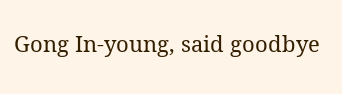Gong In-young, said goodbye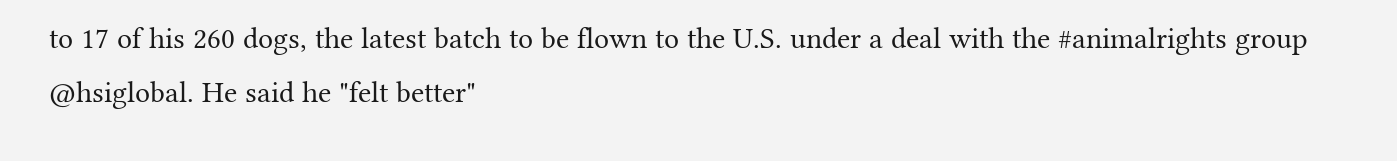to 17 of his 260 dogs, the latest batch to be flown to the U.S. under a deal with the #animalrights group @hsiglobal. He said he "felt better"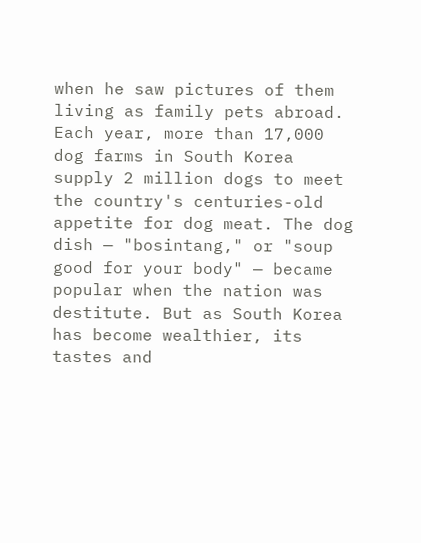when he saw pictures of them living as family pets abroad. Each year, more than 17,000 dog farms in South Korea supply 2 million dogs to meet the country's centuries-old appetite for dog meat. The dog dish — "bosintang," or "soup good for your body" — became popular when the nation was destitute. But as South Korea has become wealthier, its tastes and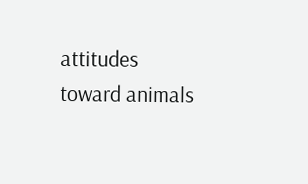attitudes toward animals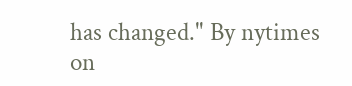has changed." By nytimes on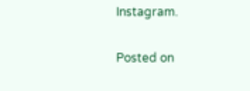Instagram.

Posted on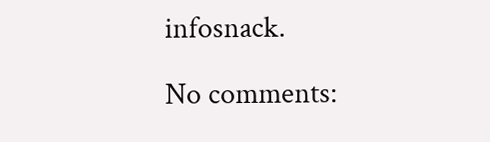infosnack.

No comments: